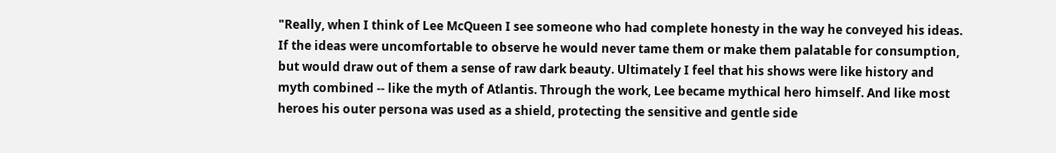"Really, when I think of Lee McQueen I see someone who had complete honesty in the way he conveyed his ideas. If the ideas were uncomfortable to observe he would never tame them or make them palatable for consumption, but would draw out of them a sense of raw dark beauty. Ultimately I feel that his shows were like history and myth combined -- like the myth of Atlantis. Through the work, Lee became mythical hero himself. And like most heroes his outer persona was used as a shield, protecting the sensitive and gentle side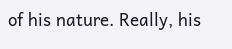of his nature. Really, his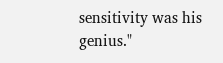sensitivity was his genius."